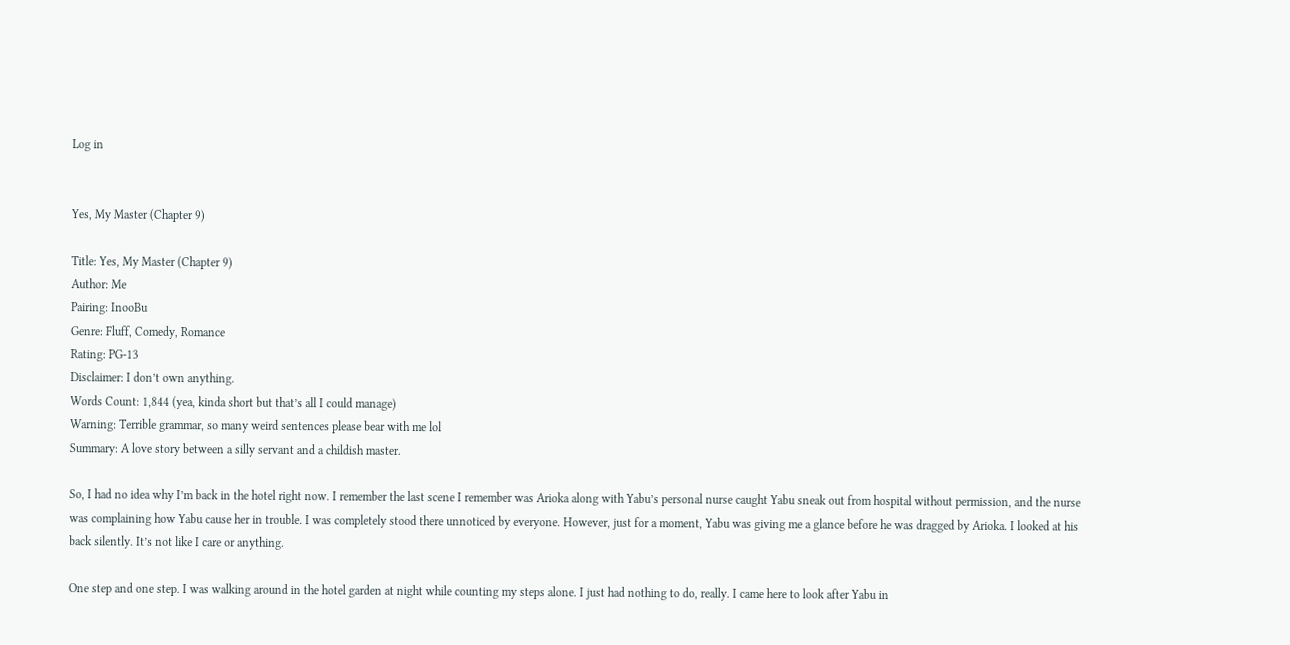Log in


Yes, My Master (Chapter 9)

Title: Yes, My Master (Chapter 9)
Author: Me
Pairing: InooBu
Genre: Fluff, Comedy, Romance
Rating: PG-13
Disclaimer: I don’t own anything.
Words Count: 1,844 (yea, kinda short but that’s all I could manage)
Warning: Terrible grammar, so many weird sentences please bear with me lol
Summary: A love story between a silly servant and a childish master.

So, I had no idea why I’m back in the hotel right now. I remember the last scene I remember was Arioka along with Yabu’s personal nurse caught Yabu sneak out from hospital without permission, and the nurse was complaining how Yabu cause her in trouble. I was completely stood there unnoticed by everyone. However, just for a moment, Yabu was giving me a glance before he was dragged by Arioka. I looked at his back silently. It’s not like I care or anything.

One step and one step. I was walking around in the hotel garden at night while counting my steps alone. I just had nothing to do, really. I came here to look after Yabu in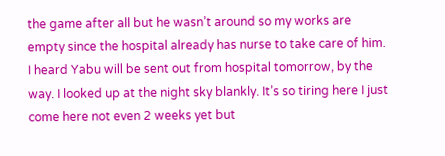the game after all but he wasn’t around so my works are empty since the hospital already has nurse to take care of him. I heard Yabu will be sent out from hospital tomorrow, by the way. I looked up at the night sky blankly. It’s so tiring here I just come here not even 2 weeks yet but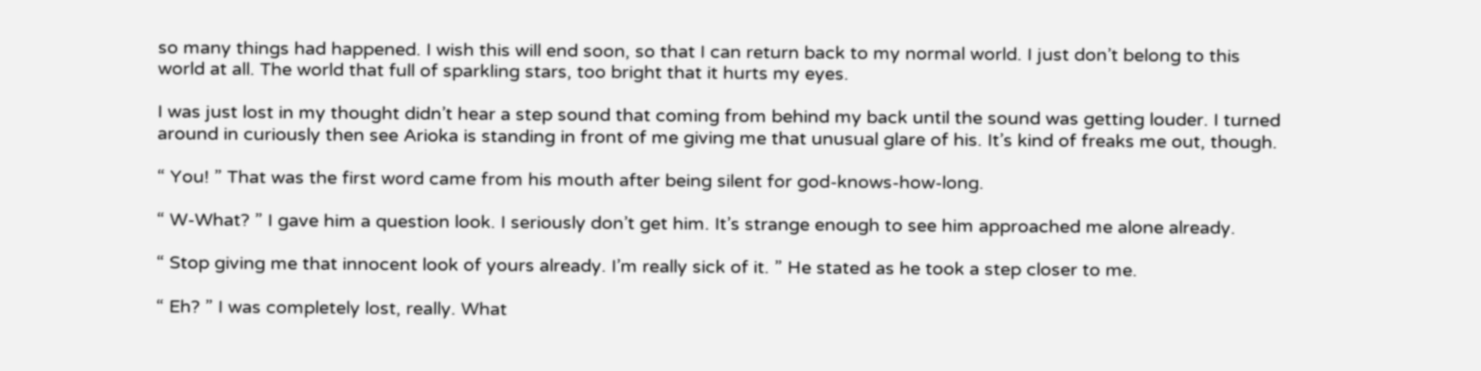so many things had happened. I wish this will end soon, so that I can return back to my normal world. I just don’t belong to this world at all. The world that full of sparkling stars, too bright that it hurts my eyes.

I was just lost in my thought didn’t hear a step sound that coming from behind my back until the sound was getting louder. I turned around in curiously then see Arioka is standing in front of me giving me that unusual glare of his. It’s kind of freaks me out, though.

“ You! ” That was the first word came from his mouth after being silent for god-knows-how-long.

“ W-What? ” I gave him a question look. I seriously don’t get him. It’s strange enough to see him approached me alone already.

“ Stop giving me that innocent look of yours already. I’m really sick of it. ” He stated as he took a step closer to me.

“ Eh? ” I was completely lost, really. What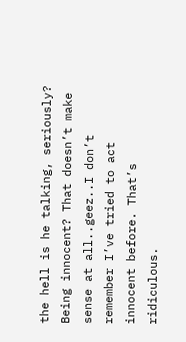the hell is he talking, seriously? Being innocent? That doesn’t make sense at all..geez..I don’t remember I’ve tried to act innocent before. That’s ridiculous.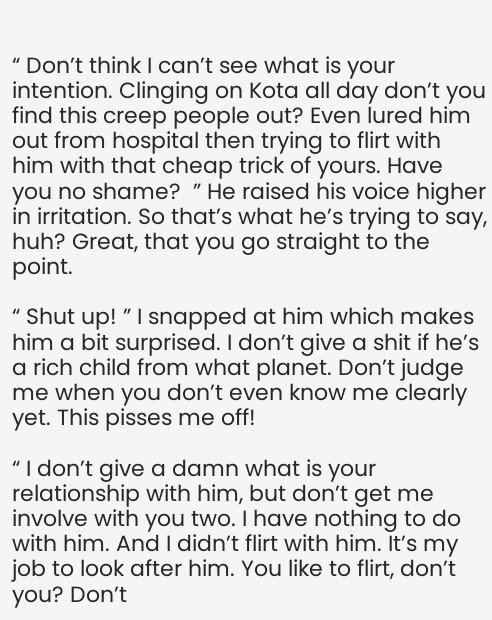“ Don’t think I can’t see what is your intention. Clinging on Kota all day don’t you find this creep people out? Even lured him out from hospital then trying to flirt with him with that cheap trick of yours. Have you no shame?  ” He raised his voice higher in irritation. So that’s what he’s trying to say, huh? Great, that you go straight to the point.

“ Shut up! ” I snapped at him which makes him a bit surprised. I don’t give a shit if he’s a rich child from what planet. Don’t judge me when you don’t even know me clearly yet. This pisses me off!

“ I don’t give a damn what is your relationship with him, but don’t get me involve with you two. I have nothing to do with him. And I didn’t flirt with him. It’s my job to look after him. You like to flirt, don’t you? Don’t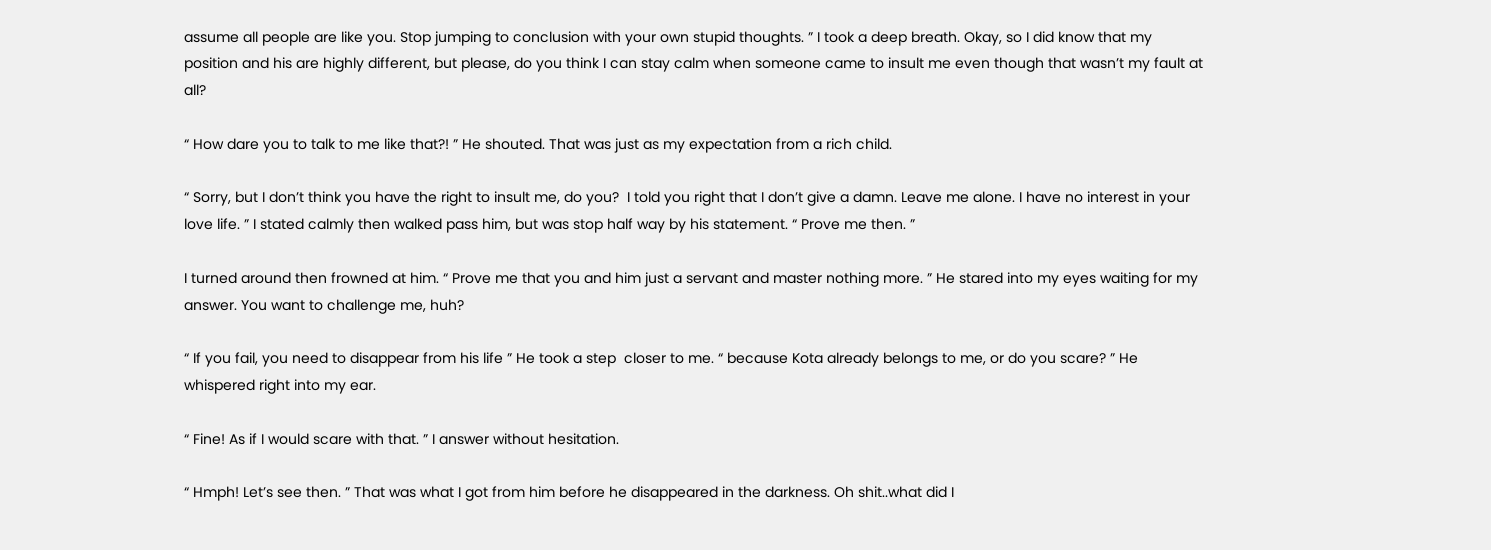assume all people are like you. Stop jumping to conclusion with your own stupid thoughts. ” I took a deep breath. Okay, so I did know that my position and his are highly different, but please, do you think I can stay calm when someone came to insult me even though that wasn’t my fault at all?

“ How dare you to talk to me like that?! ” He shouted. That was just as my expectation from a rich child.

“ Sorry, but I don’t think you have the right to insult me, do you?  I told you right that I don’t give a damn. Leave me alone. I have no interest in your love life. ” I stated calmly then walked pass him, but was stop half way by his statement. “ Prove me then. ”

I turned around then frowned at him. “ Prove me that you and him just a servant and master nothing more. ” He stared into my eyes waiting for my answer. You want to challenge me, huh?

“ If you fail, you need to disappear from his life ” He took a step  closer to me. “ because Kota already belongs to me, or do you scare? ” He whispered right into my ear.

“ Fine! As if I would scare with that. ” I answer without hesitation.

“ Hmph! Let’s see then. ” That was what I got from him before he disappeared in the darkness. Oh shit..what did I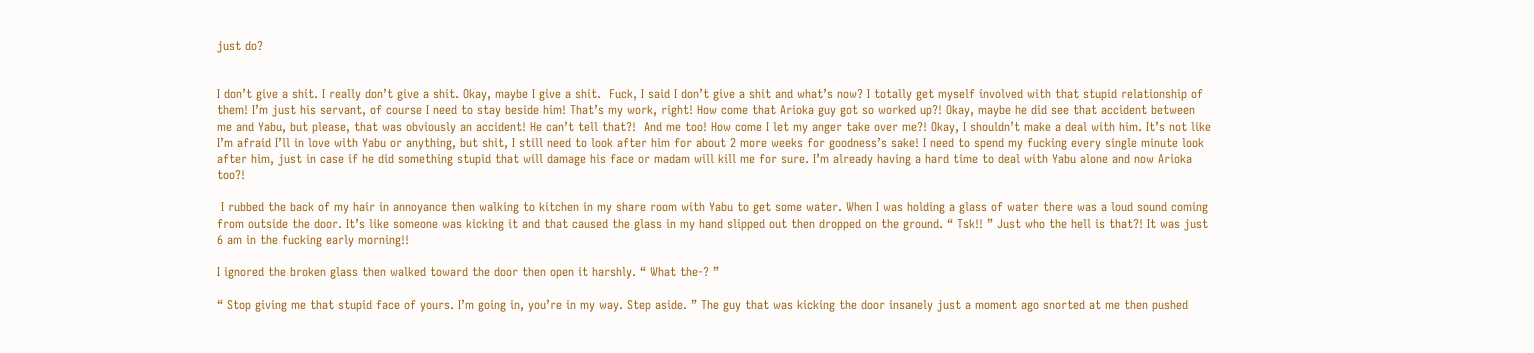just do?


I don’t give a shit. I really don’t give a shit. Okay, maybe I give a shit.  Fuck, I said I don’t give a shit and what’s now? I totally get myself involved with that stupid relationship of them! I’m just his servant, of course I need to stay beside him! That’s my work, right! How come that Arioka guy got so worked up?! Okay, maybe he did see that accident between me and Yabu, but please, that was obviously an accident! He can’t tell that?!  And me too! How come I let my anger take over me?! Okay, I shouldn’t make a deal with him. It’s not like I’m afraid I’ll in love with Yabu or anything, but shit, I still need to look after him for about 2 more weeks for goodness’s sake! I need to spend my fucking every single minute look after him, just in case if he did something stupid that will damage his face or madam will kill me for sure. I’m already having a hard time to deal with Yabu alone and now Arioka too?!

 I rubbed the back of my hair in annoyance then walking to kitchen in my share room with Yabu to get some water. When I was holding a glass of water there was a loud sound coming from outside the door. It’s like someone was kicking it and that caused the glass in my hand slipped out then dropped on the ground. “ Tsk!! ” Just who the hell is that?! It was just 6 am in the fucking early morning!!

I ignored the broken glass then walked toward the door then open it harshly. “ What the-? ”

“ Stop giving me that stupid face of yours. I’m going in, you’re in my way. Step aside. ” The guy that was kicking the door insanely just a moment ago snorted at me then pushed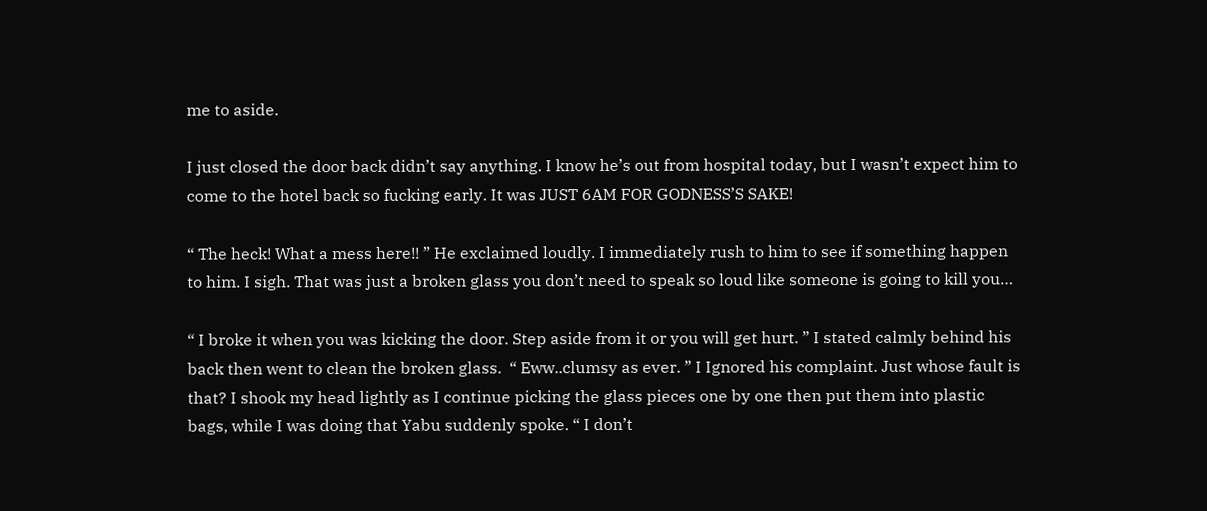me to aside.

I just closed the door back didn’t say anything. I know he’s out from hospital today, but I wasn’t expect him to come to the hotel back so fucking early. It was JUST 6AM FOR GODNESS’S SAKE!

“ The heck! What a mess here!! ” He exclaimed loudly. I immediately rush to him to see if something happen to him. I sigh. That was just a broken glass you don’t need to speak so loud like someone is going to kill you…

“ I broke it when you was kicking the door. Step aside from it or you will get hurt. ” I stated calmly behind his back then went to clean the broken glass.  “ Eww..clumsy as ever. ” I Ignored his complaint. Just whose fault is that? I shook my head lightly as I continue picking the glass pieces one by one then put them into plastic bags, while I was doing that Yabu suddenly spoke. “ I don’t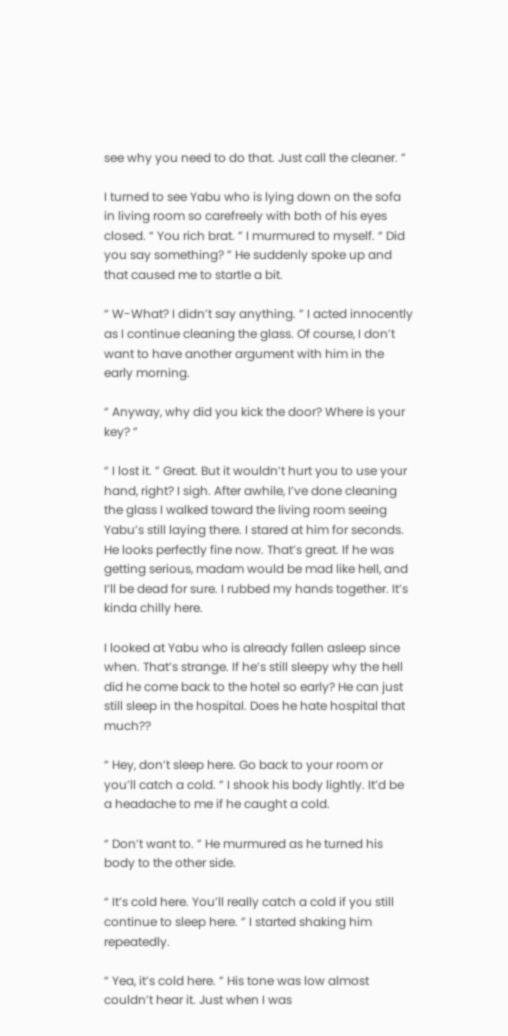see why you need to do that. Just call the cleaner. ”

I turned to see Yabu who is lying down on the sofa in living room so carefreely with both of his eyes closed. “ You rich brat. ” I murmured to myself. “ Did you say something? ” He suddenly spoke up and that caused me to startle a bit.

“ W-What? I didn’t say anything. ” I acted innocently as I continue cleaning the glass. Of course, I don’t want to have another argument with him in the early morning.

“ Anyway, why did you kick the door? Where is your key? ”

“ I lost it. ” Great. But it wouldn’t hurt you to use your hand, right? I sigh. After awhile, I’ve done cleaning the glass I walked toward the living room seeing Yabu’s still laying there. I stared at him for seconds. He looks perfectly fine now. That’s great. If he was getting serious, madam would be mad like hell, and I’ll be dead for sure. I rubbed my hands together. It’s kinda chilly here.

I looked at Yabu who is already fallen asleep since when. That’s strange. If he’s still sleepy why the hell did he come back to the hotel so early? He can just still sleep in the hospital. Does he hate hospital that much??

“ Hey, don’t sleep here. Go back to your room or you’ll catch a cold. ” I shook his body lightly. It’d be a headache to me if he caught a cold.

“ Don’t want to. ” He murmured as he turned his body to the other side.

“ It’s cold here. You’ll really catch a cold if you still continue to sleep here. ” I started shaking him repeatedly.

“ Yea, it’s cold here. ” His tone was low almost couldn’t hear it. Just when I was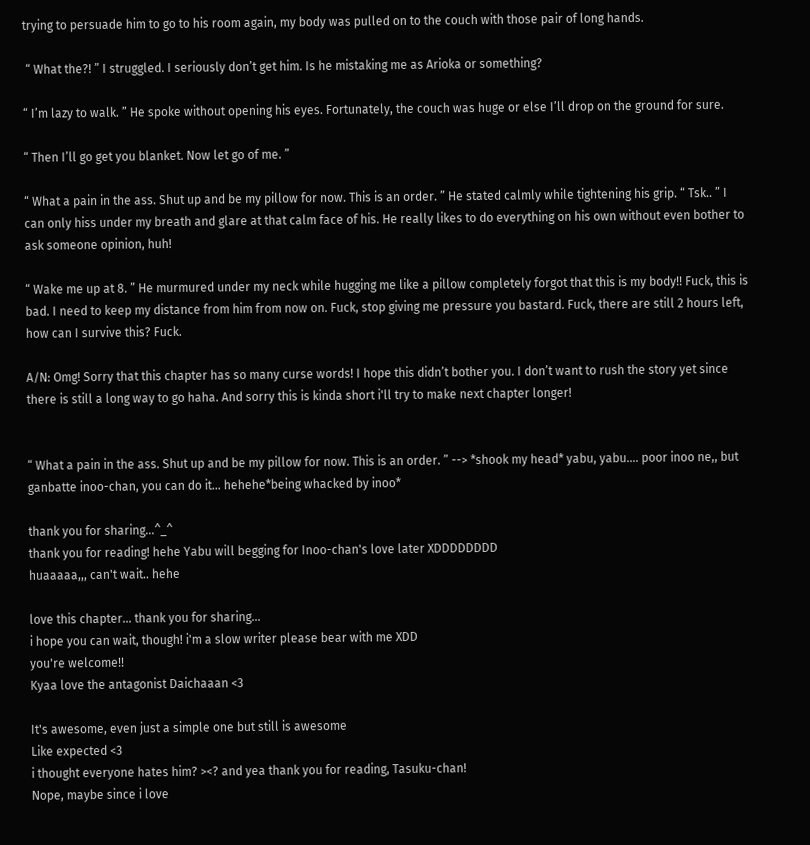trying to persuade him to go to his room again, my body was pulled on to the couch with those pair of long hands.

 “ What the?! ” I struggled. I seriously don’t get him. Is he mistaking me as Arioka or something?

“ I’m lazy to walk. ” He spoke without opening his eyes. Fortunately, the couch was huge or else I’ll drop on the ground for sure.

“ Then I’ll go get you blanket. Now let go of me. ”

“ What a pain in the ass. Shut up and be my pillow for now. This is an order. ” He stated calmly while tightening his grip. “ Tsk.. ” I can only hiss under my breath and glare at that calm face of his. He really likes to do everything on his own without even bother to ask someone opinion, huh!

“ Wake me up at 8. ” He murmured under my neck while hugging me like a pillow completely forgot that this is my body!! Fuck, this is bad. I need to keep my distance from him from now on. Fuck, stop giving me pressure you bastard. Fuck, there are still 2 hours left, how can I survive this? Fuck.

A/N: Omg! Sorry that this chapter has so many curse words! I hope this didn’t bother you. I don’t want to rush the story yet since there is still a long way to go haha. And sorry this is kinda short i'll try to make next chapter longer!


“ What a pain in the ass. Shut up and be my pillow for now. This is an order. ” --> *shook my head* yabu, yabu.... poor inoo ne,, but ganbatte inoo-chan, you can do it... hehehe*being whacked by inoo*

thank you for sharing...^_^
thank you for reading! hehe Yabu will begging for Inoo-chan's love later XDDDDDDDD
huaaaaa,,, can't wait.. hehe

love this chapter... thank you for sharing...
i hope you can wait, though! i'm a slow writer please bear with me XDD
you're welcome!!
Kyaa love the antagonist Daichaaan <3

It's awesome, even just a simple one but still is awesome
Like expected <3
i thought everyone hates him? ><? and yea thank you for reading, Tasuku-chan!
Nope, maybe since i love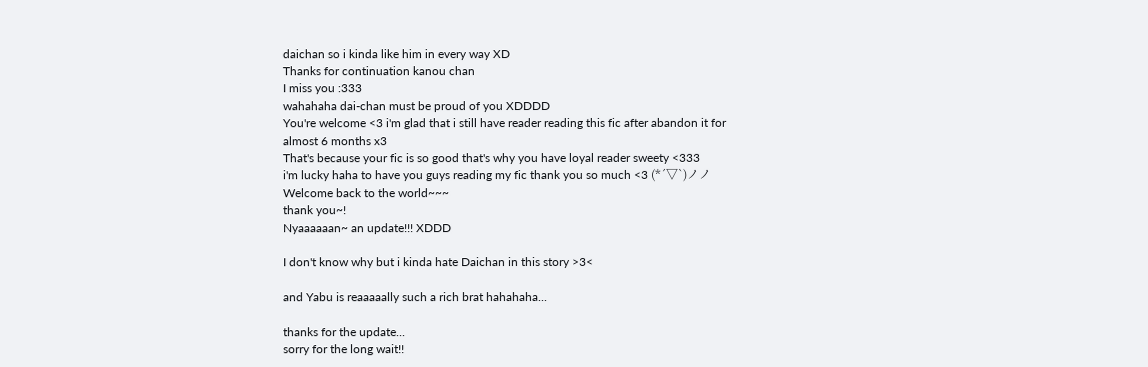daichan so i kinda like him in every way XD
Thanks for continuation kanou chan
I miss you :333
wahahaha dai-chan must be proud of you XDDDD
You're welcome <3 i'm glad that i still have reader reading this fic after abandon it for almost 6 months x3
That's because your fic is so good that's why you have loyal reader sweety <333
i'm lucky haha to have you guys reading my fic thank you so much <3 (*´▽`)ノノ
Welcome back to the world~~~
thank you~!
Nyaaaaaan~ an update!!! XDDD

I don't know why but i kinda hate Daichan in this story >3<

and Yabu is reaaaaally such a rich brat hahahaha...

thanks for the update...
sorry for the long wait!!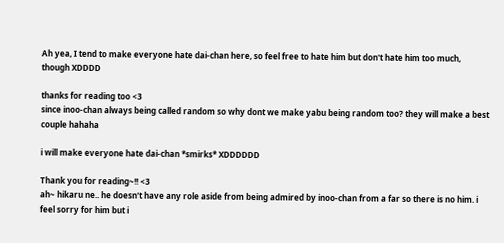Ah yea, I tend to make everyone hate dai-chan here, so feel free to hate him but don't hate him too much, though XDDDD

thanks for reading too <3
since inoo-chan always being called random so why dont we make yabu being random too? they will make a best couple hahaha

i will make everyone hate dai-chan *smirks* XDDDDDD

Thank you for reading~!! <3
ah~ hikaru ne.. he doesn't have any role aside from being admired by inoo-chan from a far so there is no him. i feel sorry for him but i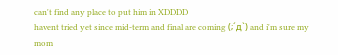can't find any place to put him in XDDDD
havent tried yet since mid-term and final are coming (;´д`) and i'm sure my mom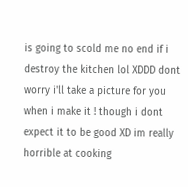is going to scold me no end if i destroy the kitchen lol XDDD dont worry i'll take a picture for you when i make it ! though i dont expect it to be good XD im really horrible at cooking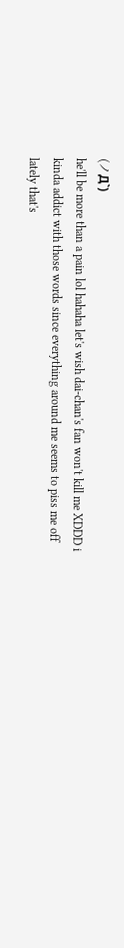(ノД`)
he'll be more than a pain lol hahaha let's wish dai-chan's fan won't kill me XDDD i kinda addict with those words since everything around me seems to piss me off lately that's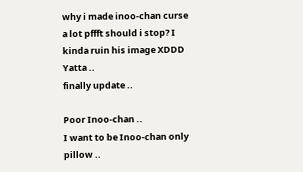why i made inoo-chan curse a lot pffft should i stop? I kinda ruin his image XDDD
Yatta ..
finally update ..

Poor Inoo-chan ..
I want to be Inoo-chan only pillow ..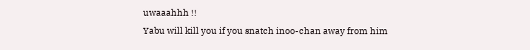uwaaahhh !!
Yabu will kill you if you snatch inoo-chan away from him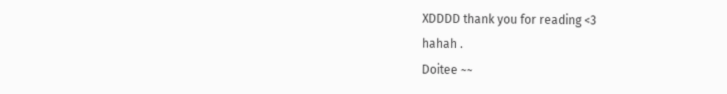XDDDD thank you for reading <3
hahah .
Doitee ~~